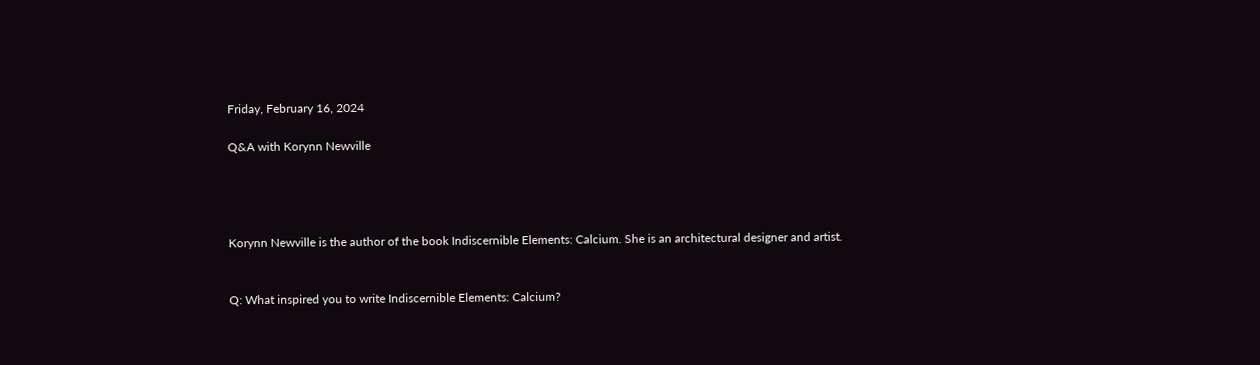Friday, February 16, 2024

Q&A with Korynn Newville




Korynn Newville is the author of the book Indiscernible Elements: Calcium. She is an architectural designer and artist.


Q: What inspired you to write Indiscernible Elements: Calcium?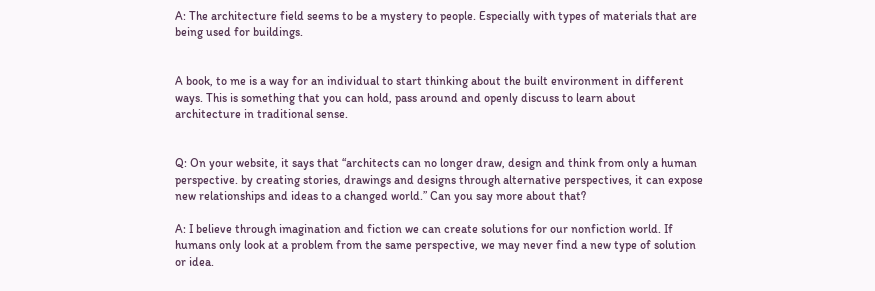A: The architecture field seems to be a mystery to people. Especially with types of materials that are being used for buildings.


A book, to me is a way for an individual to start thinking about the built environment in different ways. This is something that you can hold, pass around and openly discuss to learn about architecture in traditional sense.


Q: On your website, it says that “architects can no longer draw, design and think from only a human perspective. by creating stories, drawings and designs through alternative perspectives, it can expose new relationships and ideas to a changed world.” Can you say more about that?

A: I believe through imagination and fiction we can create solutions for our nonfiction world. If humans only look at a problem from the same perspective, we may never find a new type of solution or idea.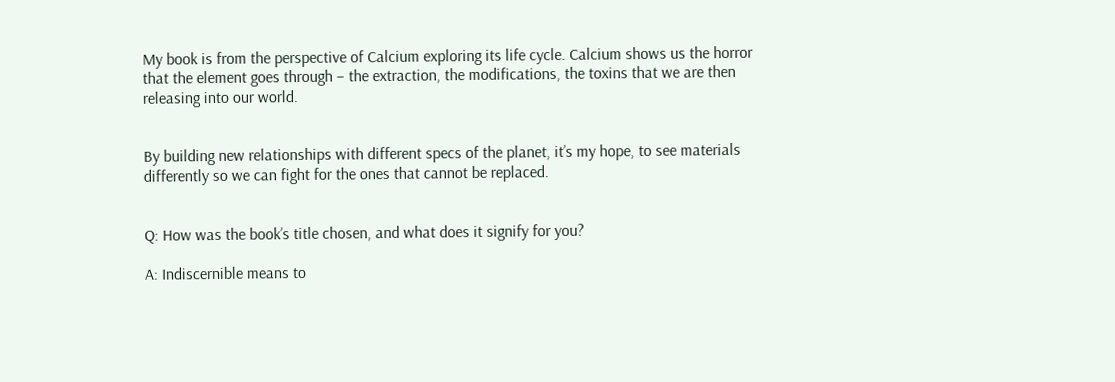My book is from the perspective of Calcium exploring its life cycle. Calcium shows us the horror that the element goes through – the extraction, the modifications, the toxins that we are then releasing into our world.


By building new relationships with different specs of the planet, it’s my hope, to see materials differently so we can fight for the ones that cannot be replaced.


Q: How was the book’s title chosen, and what does it signify for you?

A: Indiscernible means to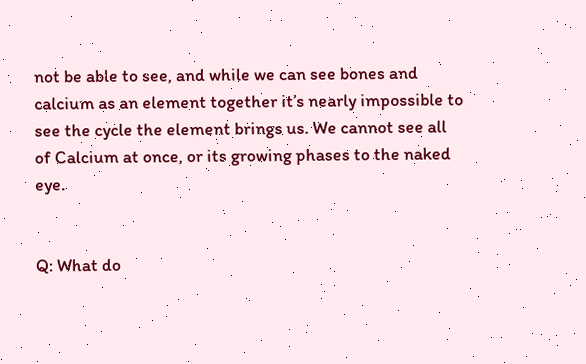not be able to see, and while we can see bones and calcium as an element together it’s nearly impossible to see the cycle the element brings us. We cannot see all of Calcium at once, or its growing phases to the naked eye.


Q: What do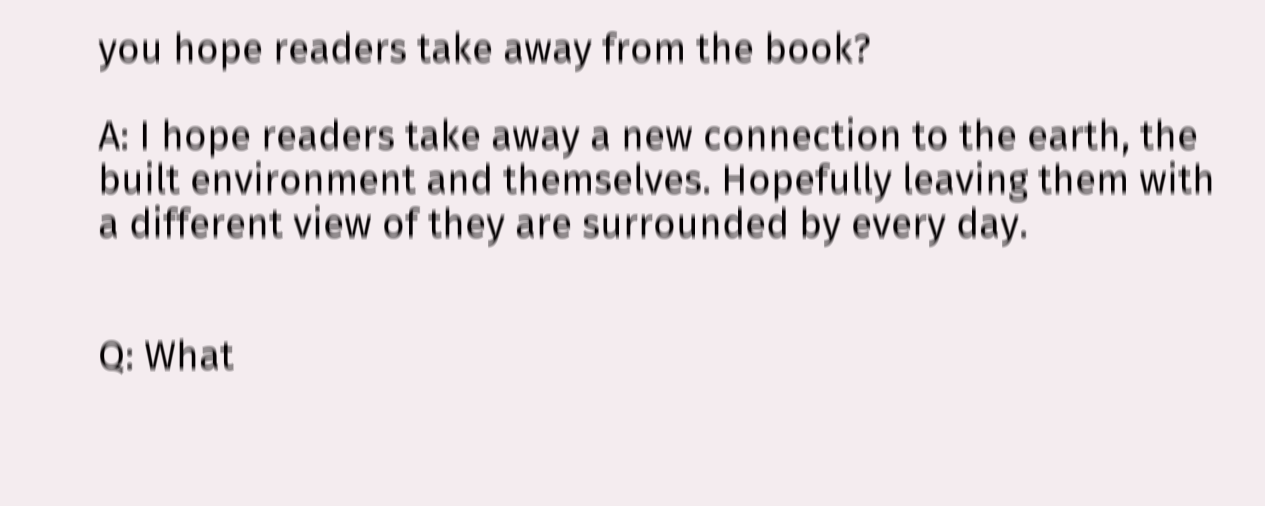you hope readers take away from the book?

A: I hope readers take away a new connection to the earth, the built environment and themselves. Hopefully leaving them with a different view of they are surrounded by every day.


Q: What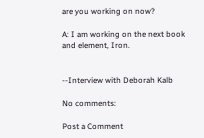are you working on now?

A: I am working on the next book and element, Iron.


--Interview with Deborah Kalb

No comments:

Post a Comment